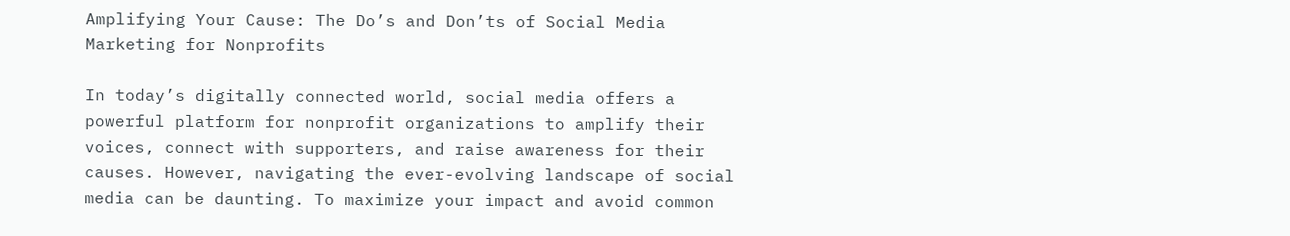Amplifying Your Cause: The Do’s and Don’ts of Social Media Marketing for Nonprofits

In today’s digitally connected world, social media offers a powerful platform for nonprofit organizations to amplify their voices, connect with supporters, and raise awareness for their causes. However, navigating the ever-evolving landscape of social media can be daunting. To maximize your impact and avoid common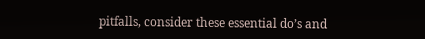pitfalls, consider these essential do’s and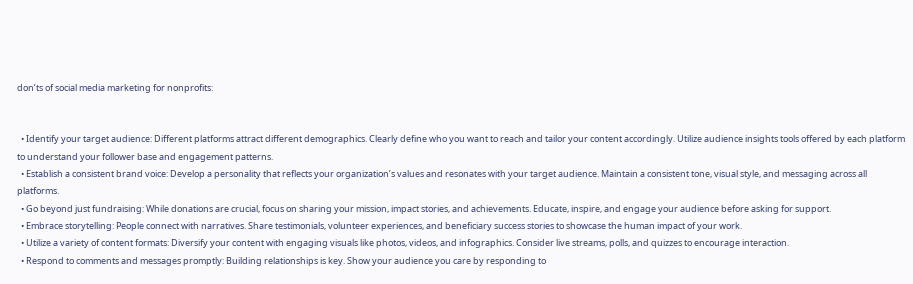don’ts of social media marketing for nonprofits:


  • Identify your target audience: Different platforms attract different demographics. Clearly define who you want to reach and tailor your content accordingly. Utilize audience insights tools offered by each platform to understand your follower base and engagement patterns.
  • Establish a consistent brand voice: Develop a personality that reflects your organization’s values and resonates with your target audience. Maintain a consistent tone, visual style, and messaging across all platforms.
  • Go beyond just fundraising: While donations are crucial, focus on sharing your mission, impact stories, and achievements. Educate, inspire, and engage your audience before asking for support.
  • Embrace storytelling: People connect with narratives. Share testimonials, volunteer experiences, and beneficiary success stories to showcase the human impact of your work.
  • Utilize a variety of content formats: Diversify your content with engaging visuals like photos, videos, and infographics. Consider live streams, polls, and quizzes to encourage interaction.
  • Respond to comments and messages promptly: Building relationships is key. Show your audience you care by responding to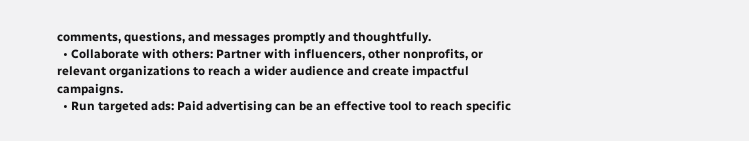comments, questions, and messages promptly and thoughtfully.
  • Collaborate with others: Partner with influencers, other nonprofits, or relevant organizations to reach a wider audience and create impactful campaigns.
  • Run targeted ads: Paid advertising can be an effective tool to reach specific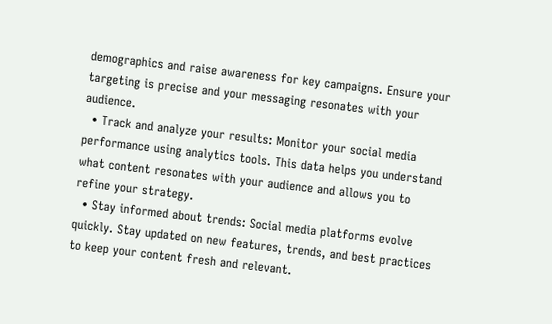demographics and raise awareness for key campaigns. Ensure your targeting is precise and your messaging resonates with your audience.
  • Track and analyze your results: Monitor your social media performance using analytics tools. This data helps you understand what content resonates with your audience and allows you to refine your strategy.
  • Stay informed about trends: Social media platforms evolve quickly. Stay updated on new features, trends, and best practices to keep your content fresh and relevant.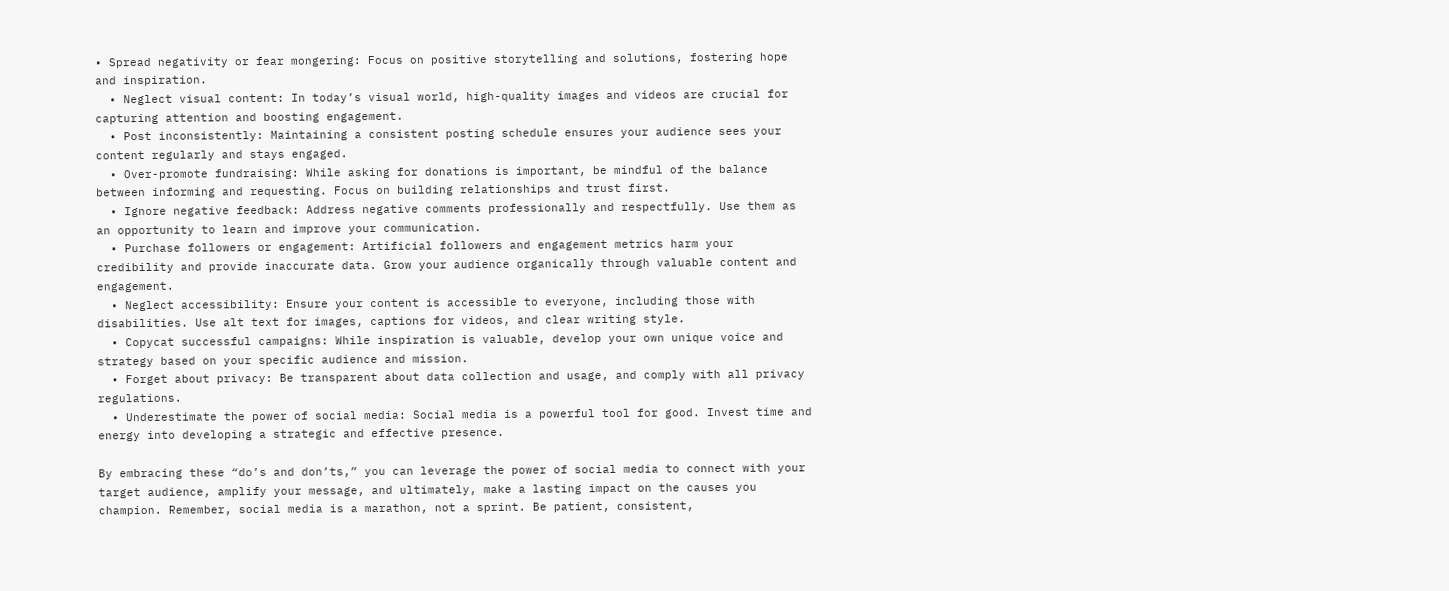• Spread negativity or fear mongering: Focus on positive storytelling and solutions, fostering hope and inspiration.
  • Neglect visual content: In today’s visual world, high-quality images and videos are crucial for capturing attention and boosting engagement.
  • Post inconsistently: Maintaining a consistent posting schedule ensures your audience sees your content regularly and stays engaged.
  • Over-promote fundraising: While asking for donations is important, be mindful of the balance between informing and requesting. Focus on building relationships and trust first.
  • Ignore negative feedback: Address negative comments professionally and respectfully. Use them as an opportunity to learn and improve your communication.
  • Purchase followers or engagement: Artificial followers and engagement metrics harm your credibility and provide inaccurate data. Grow your audience organically through valuable content and engagement.
  • Neglect accessibility: Ensure your content is accessible to everyone, including those with disabilities. Use alt text for images, captions for videos, and clear writing style.
  • Copycat successful campaigns: While inspiration is valuable, develop your own unique voice and strategy based on your specific audience and mission.
  • Forget about privacy: Be transparent about data collection and usage, and comply with all privacy regulations.
  • Underestimate the power of social media: Social media is a powerful tool for good. Invest time and energy into developing a strategic and effective presence.

By embracing these “do’s and don’ts,” you can leverage the power of social media to connect with your target audience, amplify your message, and ultimately, make a lasting impact on the causes you champion. Remember, social media is a marathon, not a sprint. Be patient, consistent,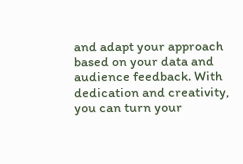and adapt your approach based on your data and audience feedback. With dedication and creativity, you can turn your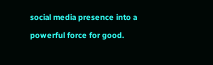social media presence into a powerful force for good.